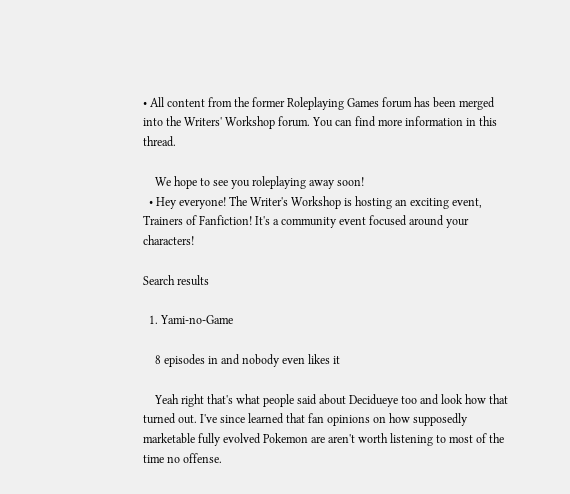• All content from the former Roleplaying Games forum has been merged into the Writers' Workshop forum. You can find more information in this thread.

    We hope to see you roleplaying away soon!
  • Hey everyone! The Writer's Workshop is hosting an exciting event, Trainers of Fanfiction! It's a community event focused around your characters!

Search results

  1. Yami-no-Game

    8 episodes in and nobody even likes it

    Yeah right that's what people said about Decidueye too and look how that turned out. I've since learned that fan opinions on how supposedly marketable fully evolved Pokemon are aren't worth listening to most of the time no offense.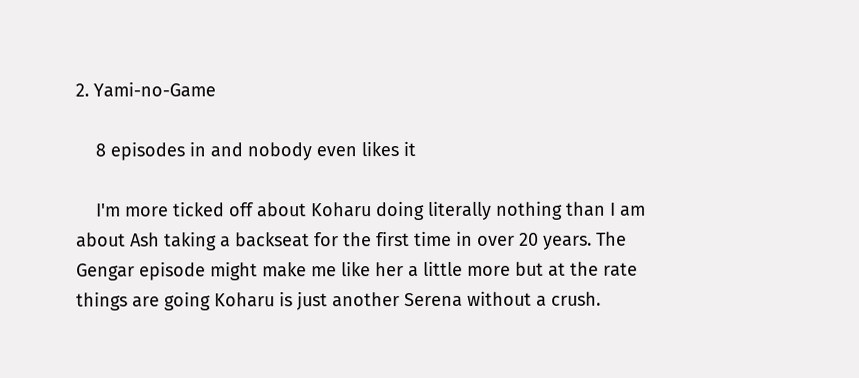2. Yami-no-Game

    8 episodes in and nobody even likes it

    I'm more ticked off about Koharu doing literally nothing than I am about Ash taking a backseat for the first time in over 20 years. The Gengar episode might make me like her a little more but at the rate things are going Koharu is just another Serena without a crush.